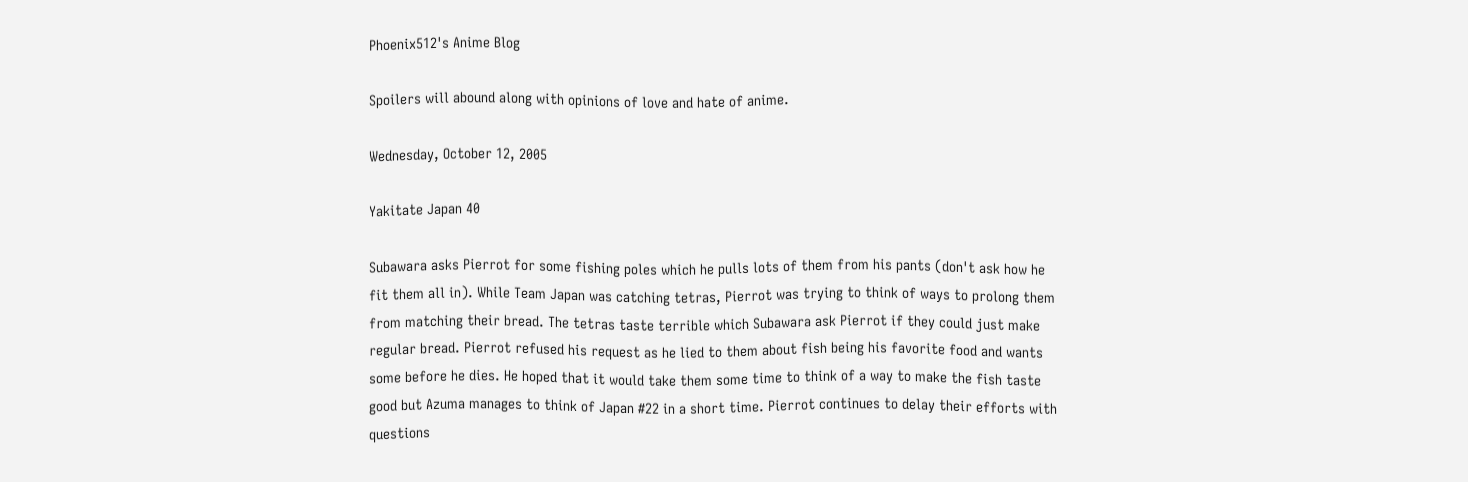Phoenix512's Anime Blog

Spoilers will abound along with opinions of love and hate of anime.

Wednesday, October 12, 2005

Yakitate Japan 40

Subawara asks Pierrot for some fishing poles which he pulls lots of them from his pants (don't ask how he fit them all in). While Team Japan was catching tetras, Pierrot was trying to think of ways to prolong them from matching their bread. The tetras taste terrible which Subawara ask Pierrot if they could just make regular bread. Pierrot refused his request as he lied to them about fish being his favorite food and wants some before he dies. He hoped that it would take them some time to think of a way to make the fish taste good but Azuma manages to think of Japan #22 in a short time. Pierrot continues to delay their efforts with questions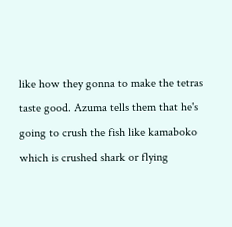like how they gonna to make the tetras taste good. Azuma tells them that he's going to crush the fish like kamaboko which is crushed shark or flying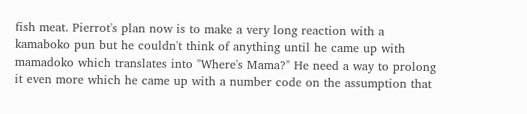fish meat. Pierrot's plan now is to make a very long reaction with a kamaboko pun but he couldn't think of anything until he came up with mamadoko which translates into "Where's Mama?" He need a way to prolong it even more which he came up with a number code on the assumption that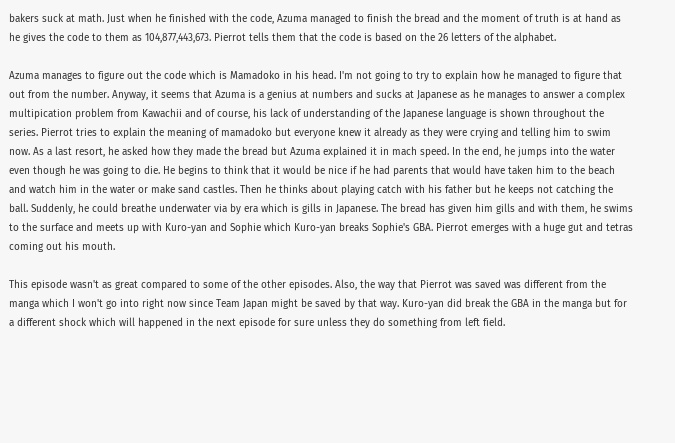bakers suck at math. Just when he finished with the code, Azuma managed to finish the bread and the moment of truth is at hand as he gives the code to them as 104,877,443,673. Pierrot tells them that the code is based on the 26 letters of the alphabet.

Azuma manages to figure out the code which is Mamadoko in his head. I'm not going to try to explain how he managed to figure that out from the number. Anyway, it seems that Azuma is a genius at numbers and sucks at Japanese as he manages to answer a complex multipication problem from Kawachii and of course, his lack of understanding of the Japanese language is shown throughout the series. Pierrot tries to explain the meaning of mamadoko but everyone knew it already as they were crying and telling him to swim now. As a last resort, he asked how they made the bread but Azuma explained it in mach speed. In the end, he jumps into the water even though he was going to die. He begins to think that it would be nice if he had parents that would have taken him to the beach and watch him in the water or make sand castles. Then he thinks about playing catch with his father but he keeps not catching the ball. Suddenly, he could breathe underwater via by era which is gills in Japanese. The bread has given him gills and with them, he swims to the surface and meets up with Kuro-yan and Sophie which Kuro-yan breaks Sophie's GBA. Pierrot emerges with a huge gut and tetras coming out his mouth.

This episode wasn't as great compared to some of the other episodes. Also, the way that Pierrot was saved was different from the manga which I won't go into right now since Team Japan might be saved by that way. Kuro-yan did break the GBA in the manga but for a different shock which will happened in the next episode for sure unless they do something from left field.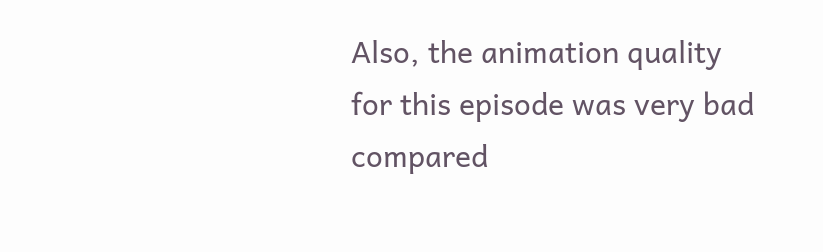Also, the animation quality for this episode was very bad compared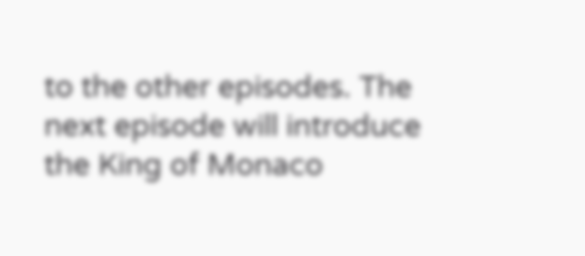to the other episodes. The next episode will introduce the King of Monaco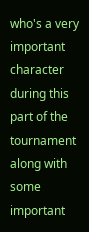who's a very important character during this part of the tournament along with some important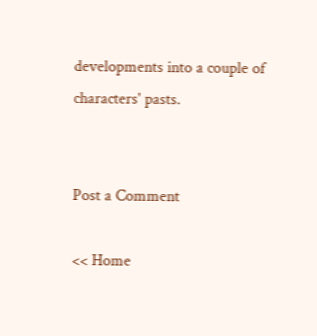developments into a couple of characters' pasts.


Post a Comment

<< Home